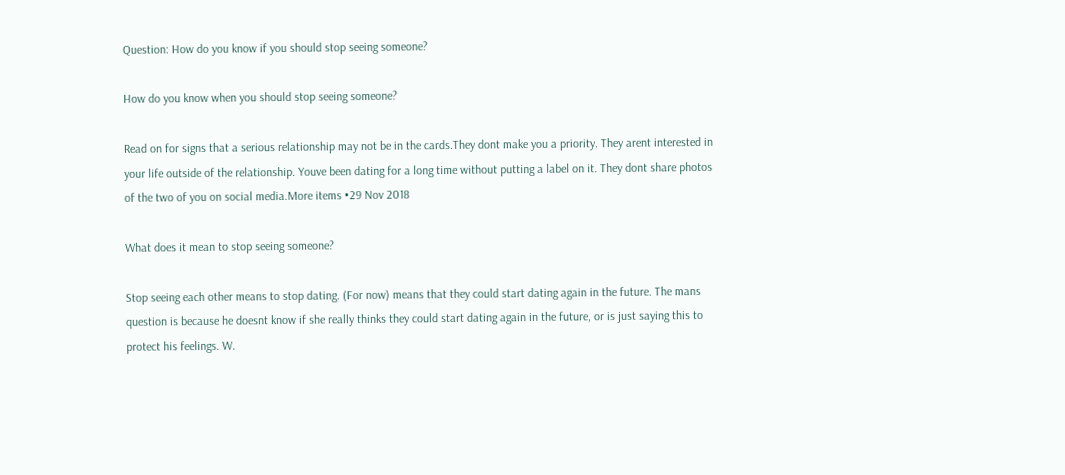Question: How do you know if you should stop seeing someone?

How do you know when you should stop seeing someone?

Read on for signs that a serious relationship may not be in the cards.They dont make you a priority. They arent interested in your life outside of the relationship. Youve been dating for a long time without putting a label on it. They dont share photos of the two of you on social media.More items •29 Nov 2018

What does it mean to stop seeing someone?

Stop seeing each other means to stop dating. (For now) means that they could start dating again in the future. The mans question is because he doesnt know if she really thinks they could start dating again in the future, or is just saying this to protect his feelings. W.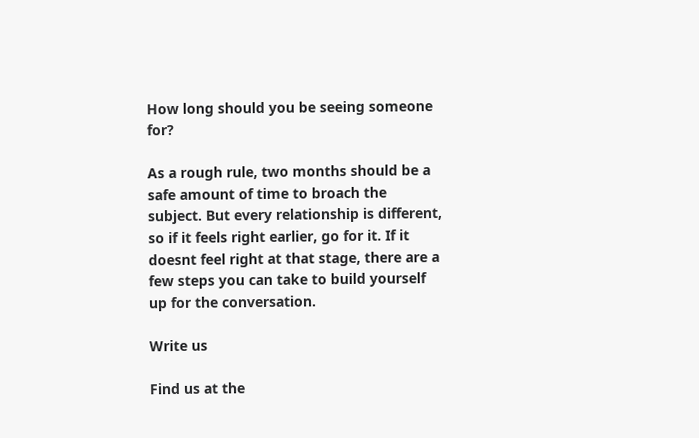How long should you be seeing someone for?

As a rough rule, two months should be a safe amount of time to broach the subject. But every relationship is different, so if it feels right earlier, go for it. If it doesnt feel right at that stage, there are a few steps you can take to build yourself up for the conversation.

Write us

Find us at the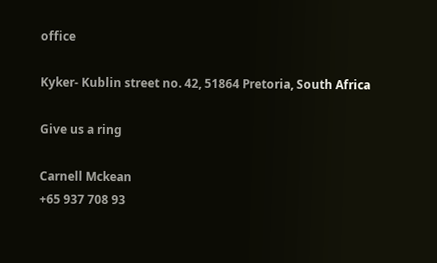office

Kyker- Kublin street no. 42, 51864 Pretoria, South Africa

Give us a ring

Carnell Mckean
+65 937 708 93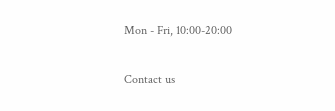Mon - Fri, 10:00-20:00

Contact us